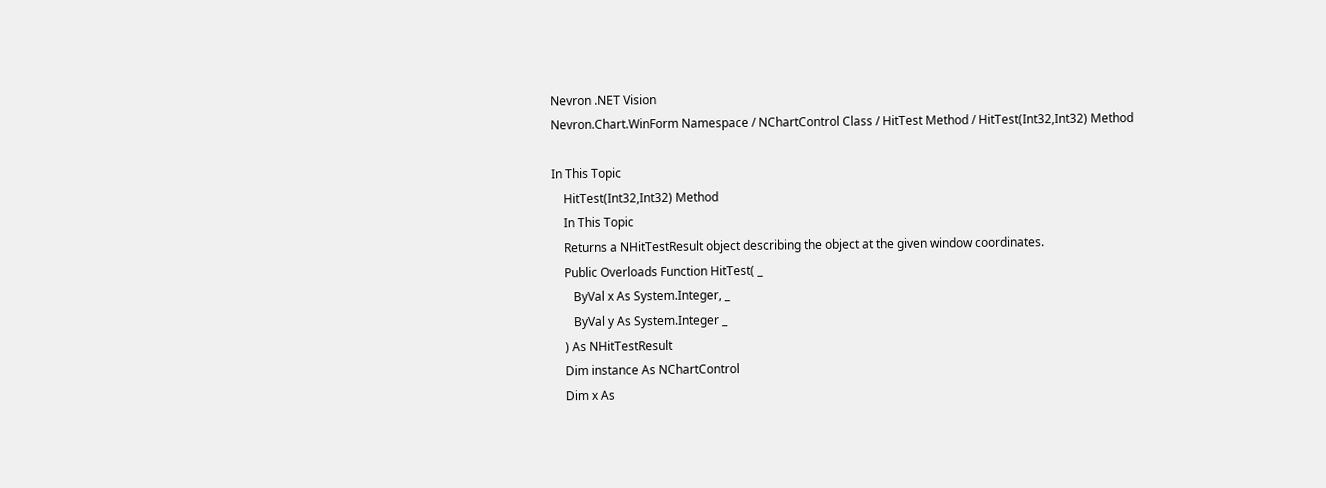Nevron .NET Vision
Nevron.Chart.WinForm Namespace / NChartControl Class / HitTest Method / HitTest(Int32,Int32) Method

In This Topic
    HitTest(Int32,Int32) Method
    In This Topic
    Returns a NHitTestResult object describing the object at the given window coordinates.
    Public Overloads Function HitTest( _
       ByVal x As System.Integer, _
       ByVal y As System.Integer _
    ) As NHitTestResult
    Dim instance As NChartControl
    Dim x As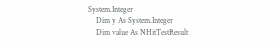System.Integer
    Dim y As System.Integer
    Dim value As NHitTestResult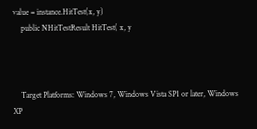value = instance.HitTest(x, y)
    public NHitTestResult HitTest( x, y



    Target Platforms: Windows 7, Windows Vista SP1 or later, Windows XP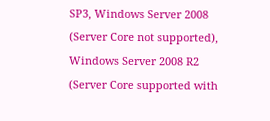SP3, Windows Server 2008 (Server Core not supported), Windows Server 2008 R2 (Server Core supported with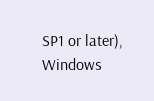SP1 or later), Windows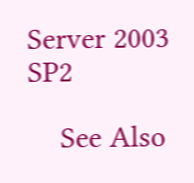Server 2003 SP2

    See Also